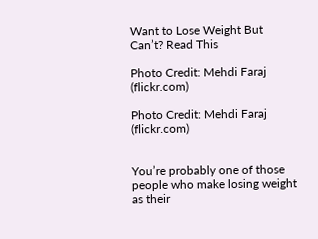Want to Lose Weight But Can’t? Read This

Photo Credit: Mehdi Faraj (flickr.com)

Photo Credit: Mehdi Faraj (flickr.com)


You’re probably one of those people who make losing weight as their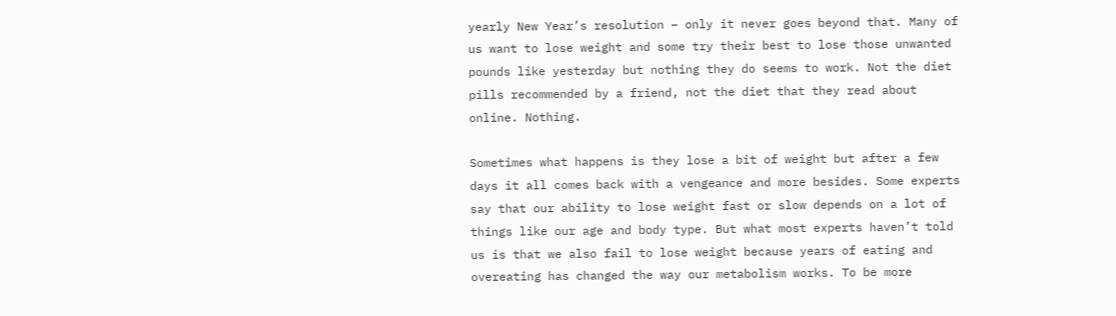yearly New Year’s resolution – only it never goes beyond that. Many of us want to lose weight and some try their best to lose those unwanted pounds like yesterday but nothing they do seems to work. Not the diet pills recommended by a friend, not the diet that they read about online. Nothing.

Sometimes what happens is they lose a bit of weight but after a few days it all comes back with a vengeance and more besides. Some experts say that our ability to lose weight fast or slow depends on a lot of things like our age and body type. But what most experts haven’t told us is that we also fail to lose weight because years of eating and overeating has changed the way our metabolism works. To be more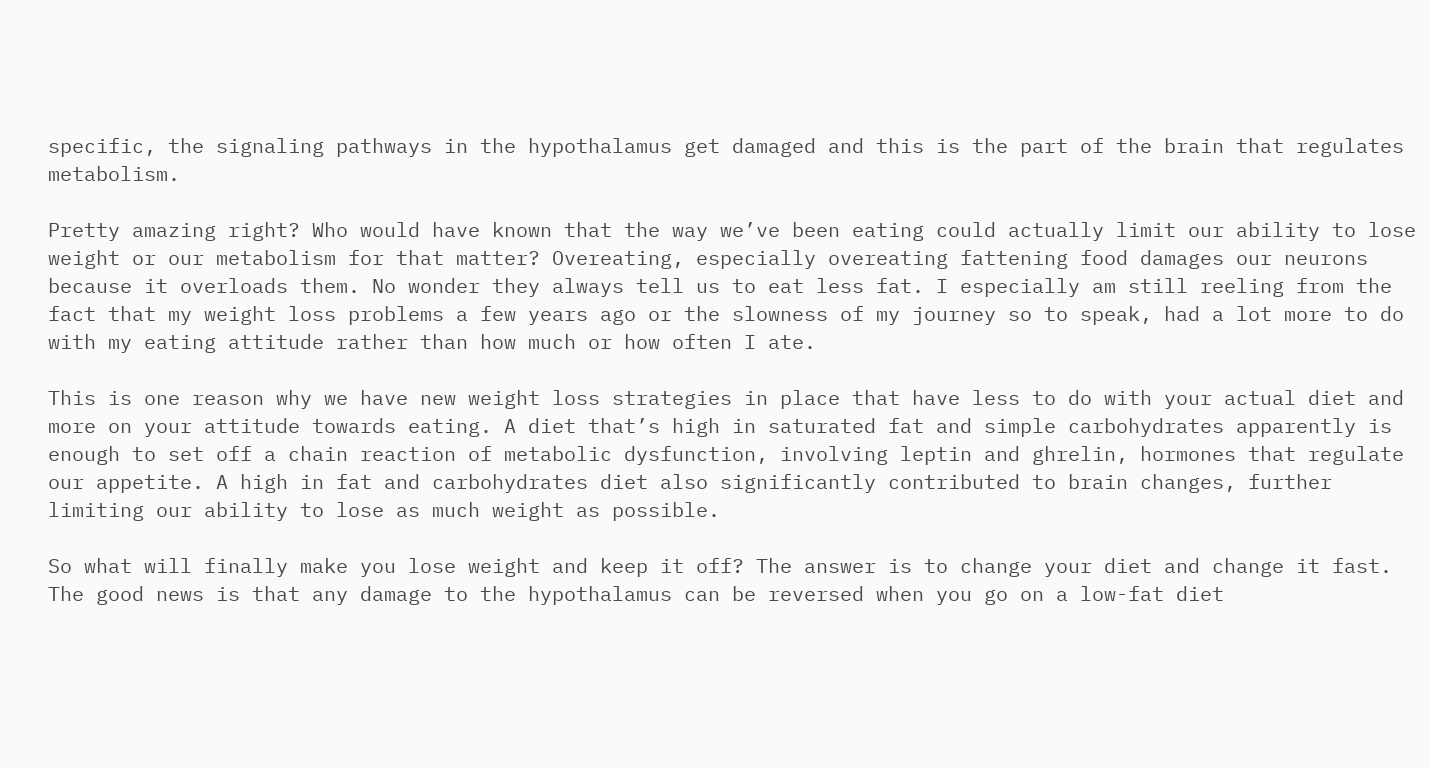specific, the signaling pathways in the hypothalamus get damaged and this is the part of the brain that regulates metabolism.

Pretty amazing right? Who would have known that the way we’ve been eating could actually limit our ability to lose weight or our metabolism for that matter? Overeating, especially overeating fattening food damages our neurons because it overloads them. No wonder they always tell us to eat less fat. I especially am still reeling from the fact that my weight loss problems a few years ago or the slowness of my journey so to speak, had a lot more to do with my eating attitude rather than how much or how often I ate.

This is one reason why we have new weight loss strategies in place that have less to do with your actual diet and more on your attitude towards eating. A diet that’s high in saturated fat and simple carbohydrates apparently is enough to set off a chain reaction of metabolic dysfunction, involving leptin and ghrelin, hormones that regulate our appetite. A high in fat and carbohydrates diet also significantly contributed to brain changes, further limiting our ability to lose as much weight as possible.

So what will finally make you lose weight and keep it off? The answer is to change your diet and change it fast. The good news is that any damage to the hypothalamus can be reversed when you go on a low-fat diet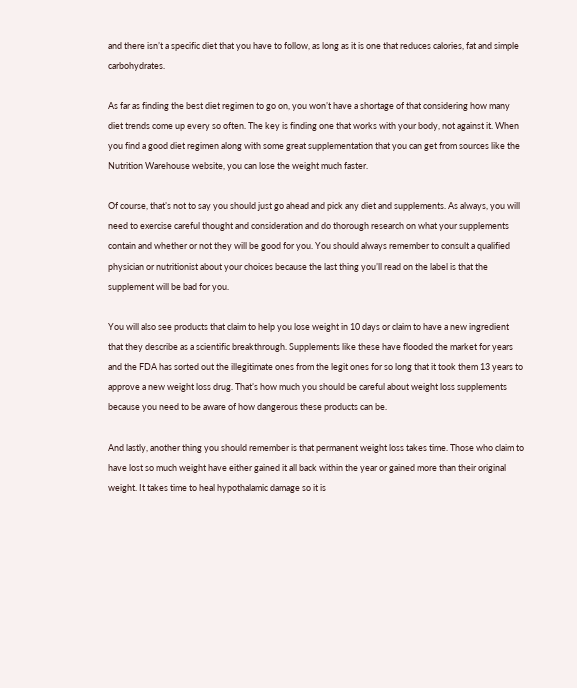and there isn’t a specific diet that you have to follow, as long as it is one that reduces calories, fat and simple carbohydrates.

As far as finding the best diet regimen to go on, you won’t have a shortage of that considering how many diet trends come up every so often. The key is finding one that works with your body, not against it. When you find a good diet regimen along with some great supplementation that you can get from sources like the Nutrition Warehouse website, you can lose the weight much faster.

Of course, that’s not to say you should just go ahead and pick any diet and supplements. As always, you will need to exercise careful thought and consideration and do thorough research on what your supplements contain and whether or not they will be good for you. You should always remember to consult a qualified physician or nutritionist about your choices because the last thing you’ll read on the label is that the supplement will be bad for you.

You will also see products that claim to help you lose weight in 10 days or claim to have a new ingredient that they describe as a scientific breakthrough. Supplements like these have flooded the market for years and the FDA has sorted out the illegitimate ones from the legit ones for so long that it took them 13 years to approve a new weight loss drug. That’s how much you should be careful about weight loss supplements because you need to be aware of how dangerous these products can be.

And lastly, another thing you should remember is that permanent weight loss takes time. Those who claim to have lost so much weight have either gained it all back within the year or gained more than their original weight. It takes time to heal hypothalamic damage so it is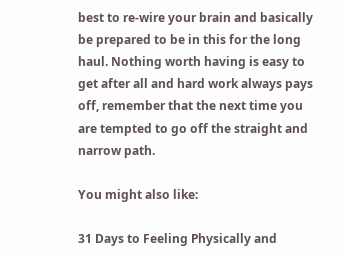best to re-wire your brain and basically be prepared to be in this for the long haul. Nothing worth having is easy to get after all and hard work always pays off, remember that the next time you are tempted to go off the straight and narrow path.

You might also like:

31 Days to Feeling Physically and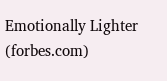Emotionally Lighter (forbes.com)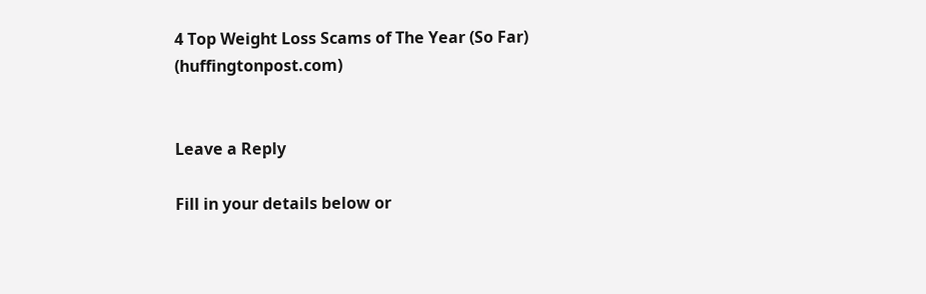4 Top Weight Loss Scams of The Year (So Far) (huffingtonpost.com)


Leave a Reply

Fill in your details below or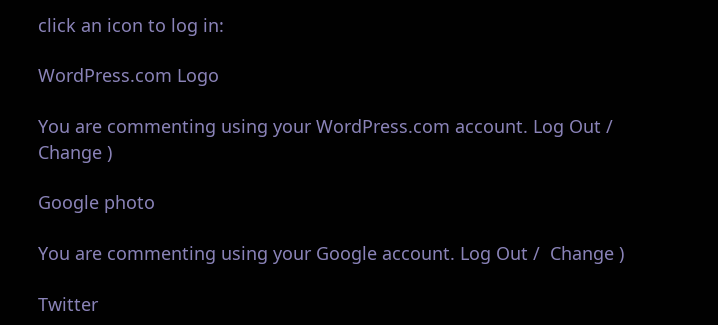click an icon to log in:

WordPress.com Logo

You are commenting using your WordPress.com account. Log Out /  Change )

Google photo

You are commenting using your Google account. Log Out /  Change )

Twitter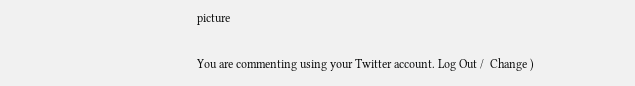picture

You are commenting using your Twitter account. Log Out /  Change )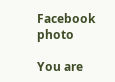Facebook photo

You are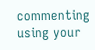commenting using your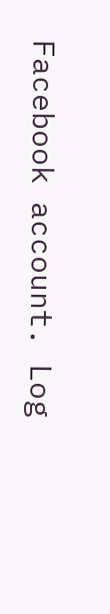Facebook account. Log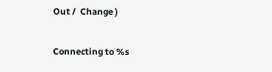Out /  Change )

Connecting to %s